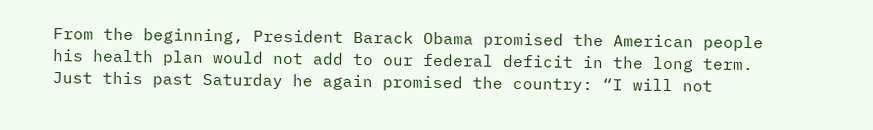From the beginning, President Barack Obama promised the American people his health plan would not add to our federal deficit in the long term. Just this past Saturday he again promised the country: “I will not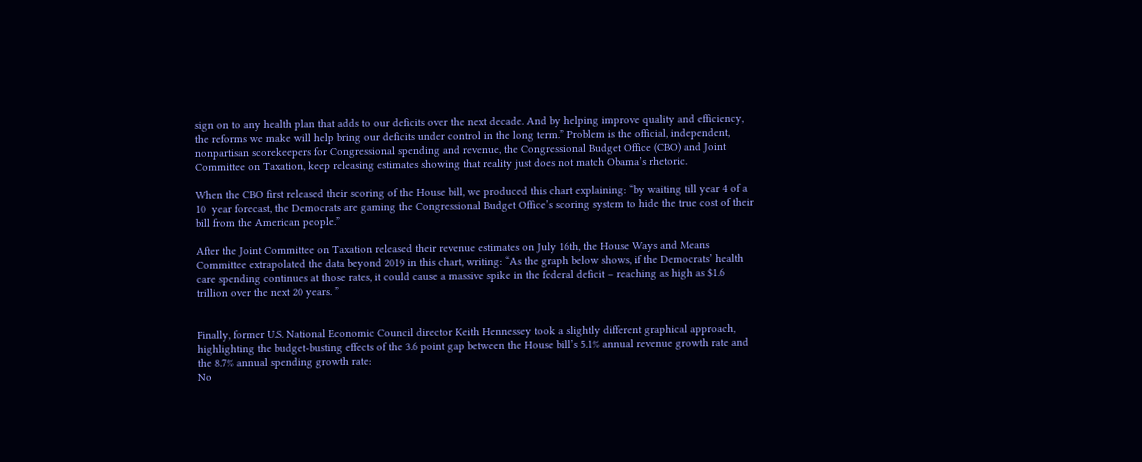sign on to any health plan that adds to our deficits over the next decade. And by helping improve quality and efficiency, the reforms we make will help bring our deficits under control in the long term.” Problem is the official, independent, nonpartisan scorekeepers for Congressional spending and revenue, the Congressional Budget Office (CBO) and Joint Committee on Taxation, keep releasing estimates showing that reality just does not match Obama’s rhetoric.

When the CBO first released their scoring of the House bill, we produced this chart explaining: “by waiting till year 4 of a 10  year forecast, the Democrats are gaming the Congressional Budget Office’s scoring system to hide the true cost of their bill from the American people.”

After the Joint Committee on Taxation released their revenue estimates on July 16th, the House Ways and Means Committee extrapolated the data beyond 2019 in this chart, writing: “As the graph below shows, if the Democrats’ health care spending continues at those rates, it could cause a massive spike in the federal deficit – reaching as high as $1.6 trillion over the next 20 years. ”


Finally, former U.S. National Economic Council director Keith Hennessey took a slightly different graphical approach, highlighting the budget-busting effects of the 3.6 point gap between the House bill’s 5.1% annual revenue growth rate and the 8.7% annual spending growth rate:
No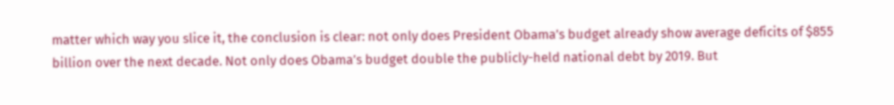matter which way you slice it, the conclusion is clear: not only does President Obama’s budget already show average deficits of $855 billion over the next decade. Not only does Obama’s budget double the publicly-held national debt by 2019. But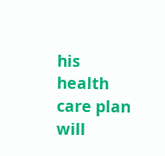his health care plan will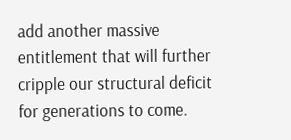add another massive entitlement that will further cripple our structural deficit for generations to come.